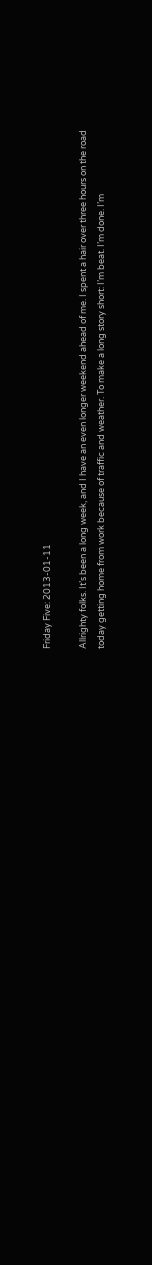Friday Five: 2013-01-11

Allrighty folks. It’s been a long week, and I have an even longer weekend ahead of me. I spent a hair over three hours on the road today getting home from work because of traffic and weather. To make a long story short: I’m beat. I’m done. I’m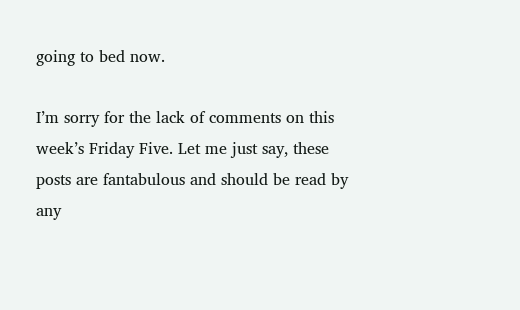going to bed now.

I’m sorry for the lack of comments on this week’s Friday Five. Let me just say, these posts are fantabulous and should be read by any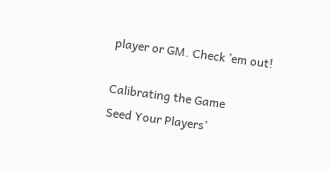player or GM. Check ’em out!

Calibrating the Game
Seed Your Players’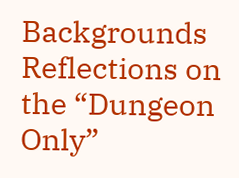Backgrounds
Reflections on the “Dungeon Only”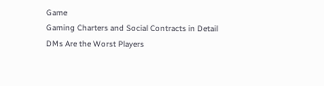Game
Gaming Charters and Social Contracts in Detail
DMs Are the Worst Players